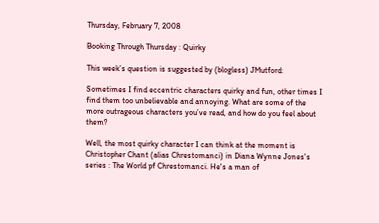Thursday, February 7, 2008

Booking Through Thursday : Quirky

This week’s question is suggested by (blogless) JMutford:

Sometimes I find eccentric characters quirky and fun, other times I find them too unbelievable and annoying. What are some of the more outrageous characters you’ve read, and how do you feel about them?

Well, the most quirky character I can think at the moment is Christopher Chant (alias Chrestomanci) in Diana Wynne Jones's series : The World pf Chrestomanci. He's a man of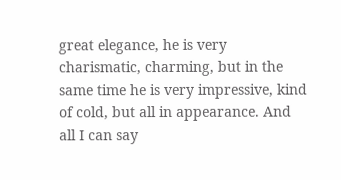great elegance, he is very charismatic, charming, but in the same time he is very impressive, kind of cold, but all in appearance. And all I can say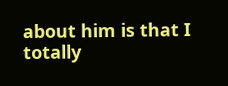about him is that I totally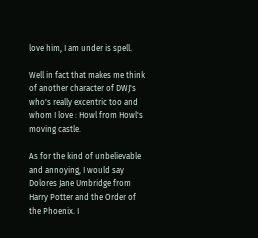love him, I am under is spell.

Well in fact that makes me think of another character of DWJ's who's really excentric too and whom I love : Howl from Howl's moving castle.

As for the kind of unbelievable and annoying, I would say Dolores Jane Umbridge from Harry Potter and the Order of the Phoenix. I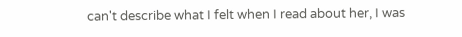can't describe what I felt when I read about her, I was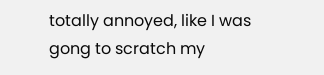totally annoyed, like I was gong to scratch my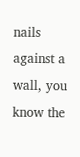nails against a wall, you know the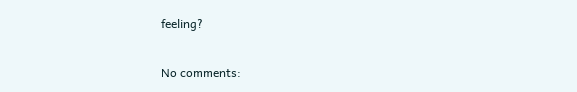feeling?

No comments: